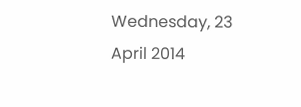Wednesday, 23 April 2014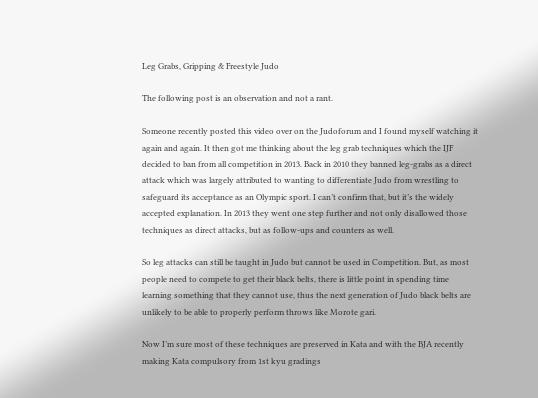Leg Grabs, Gripping & Freestyle Judo

The following post is an observation and not a rant.

Someone recently posted this video over on the Judoforum and I found myself watching it again and again. It then got me thinking about the leg grab techniques which the IJF decided to ban from all competition in 2013. Back in 2010 they banned leg-grabs as a direct attack which was largely attributed to wanting to differentiate Judo from wrestling to safeguard its acceptance as an Olympic sport. I can’t confirm that, but it’s the widely accepted explanation. In 2013 they went one step further and not only disallowed those techniques as direct attacks, but as follow-ups and counters as well.

So leg attacks can still be taught in Judo but cannot be used in Competition. But, as most people need to compete to get their black belts, there is little point in spending time learning something that they cannot use, thus the next generation of Judo black belts are unlikely to be able to properly perform throws like Morote gari.

Now I’m sure most of these techniques are preserved in Kata and with the BJA recently making Kata compulsory from 1st kyu gradings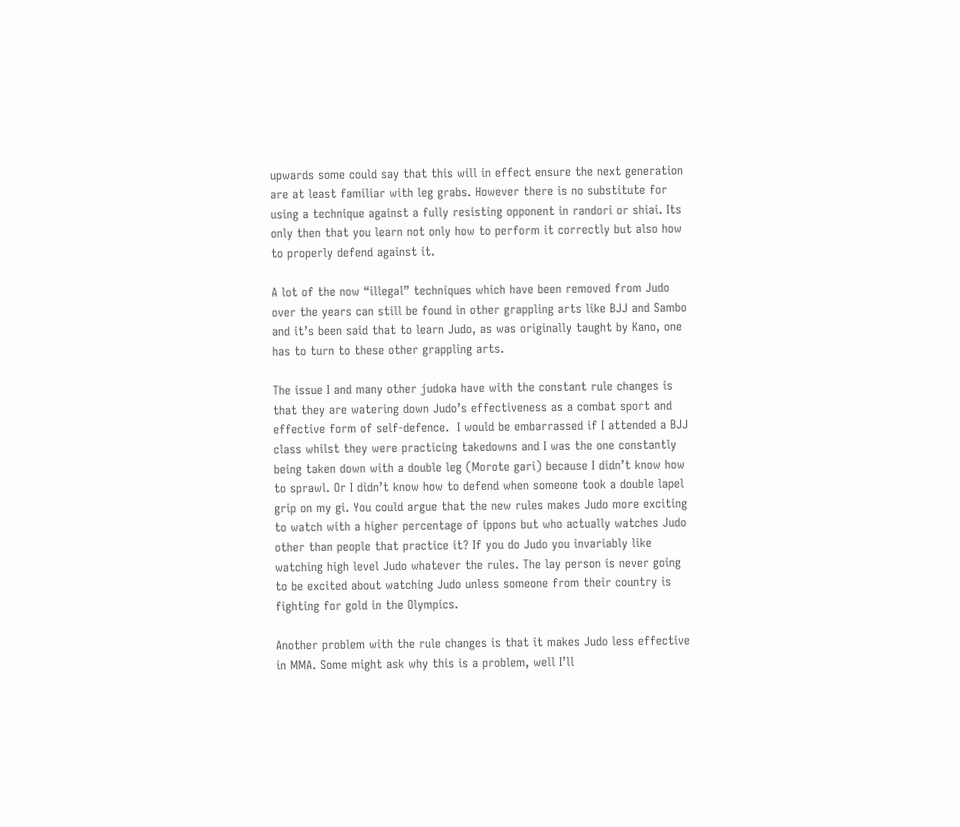upwards some could say that this will in effect ensure the next generation are at least familiar with leg grabs. However there is no substitute for using a technique against a fully resisting opponent in randori or shiai. Its only then that you learn not only how to perform it correctly but also how to properly defend against it.

A lot of the now “illegal” techniques which have been removed from Judo over the years can still be found in other grappling arts like BJJ and Sambo and it’s been said that to learn Judo, as was originally taught by Kano, one has to turn to these other grappling arts.

The issue I and many other judoka have with the constant rule changes is that they are watering down Judo’s effectiveness as a combat sport and effective form of self-defence.  I would be embarrassed if I attended a BJJ class whilst they were practicing takedowns and I was the one constantly being taken down with a double leg (Morote gari) because I didn’t know how to sprawl. Or I didn’t know how to defend when someone took a double lapel grip on my gi. You could argue that the new rules makes Judo more exciting to watch with a higher percentage of ippons but who actually watches Judo other than people that practice it? If you do Judo you invariably like watching high level Judo whatever the rules. The lay person is never going to be excited about watching Judo unless someone from their country is fighting for gold in the Olympics.

Another problem with the rule changes is that it makes Judo less effective in MMA. Some might ask why this is a problem, well I’ll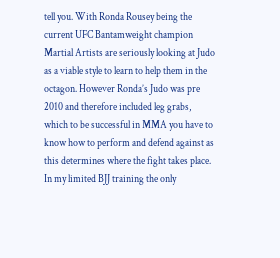tell you. With Ronda Rousey being the current UFC Bantamweight champion Martial Artists are seriously looking at Judo as a viable style to learn to help them in the octagon. However Ronda’s Judo was pre 2010 and therefore included leg grabs, which to be successful in MMA you have to know how to perform and defend against as this determines where the fight takes place. In my limited BJJ training the only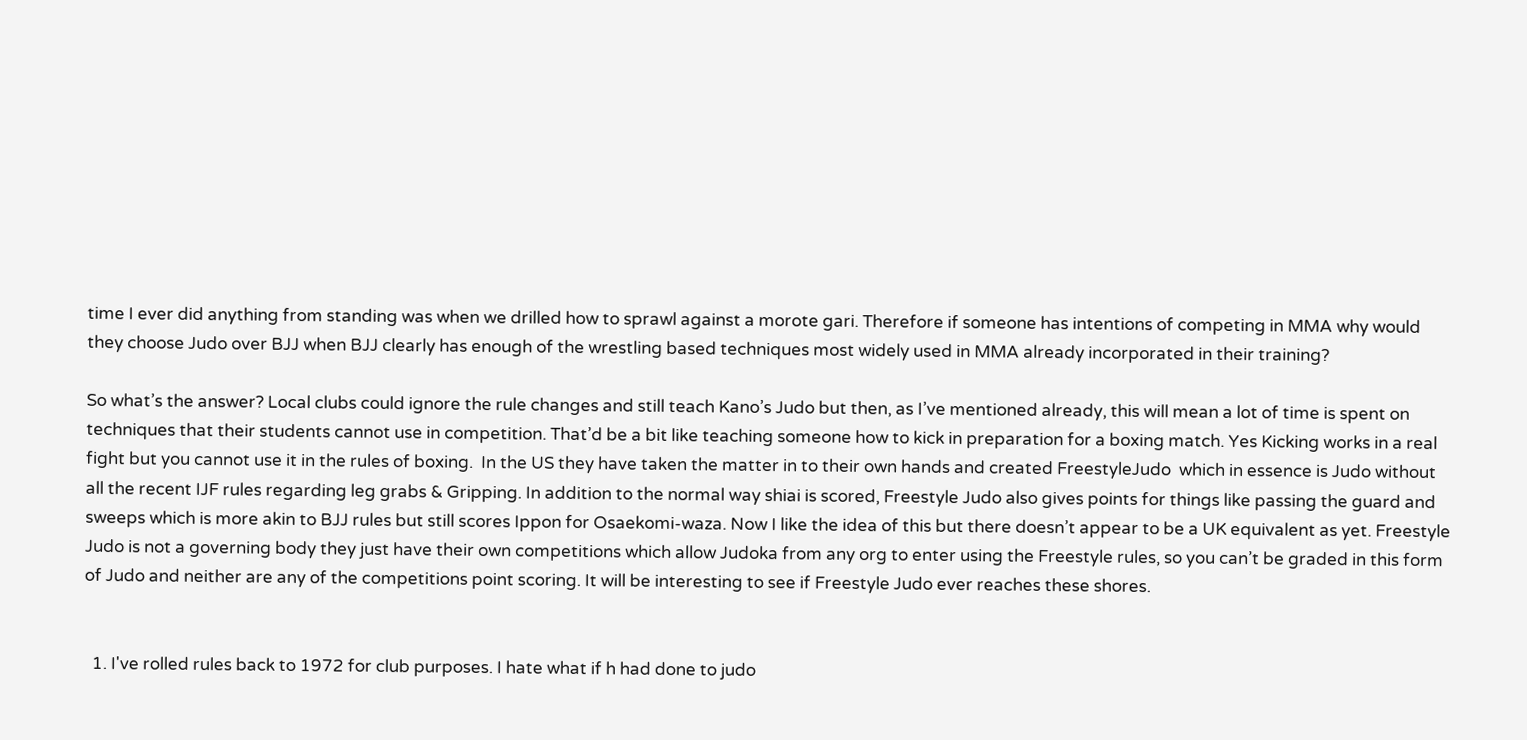time I ever did anything from standing was when we drilled how to sprawl against a morote gari. Therefore if someone has intentions of competing in MMA why would they choose Judo over BJJ when BJJ clearly has enough of the wrestling based techniques most widely used in MMA already incorporated in their training?

So what’s the answer? Local clubs could ignore the rule changes and still teach Kano’s Judo but then, as I’ve mentioned already, this will mean a lot of time is spent on techniques that their students cannot use in competition. That’d be a bit like teaching someone how to kick in preparation for a boxing match. Yes Kicking works in a real fight but you cannot use it in the rules of boxing.  In the US they have taken the matter in to their own hands and created FreestyleJudo  which in essence is Judo without all the recent IJF rules regarding leg grabs & Gripping. In addition to the normal way shiai is scored, Freestyle Judo also gives points for things like passing the guard and sweeps which is more akin to BJJ rules but still scores Ippon for Osaekomi-waza. Now I like the idea of this but there doesn’t appear to be a UK equivalent as yet. Freestyle Judo is not a governing body they just have their own competitions which allow Judoka from any org to enter using the Freestyle rules, so you can’t be graded in this form of Judo and neither are any of the competitions point scoring. It will be interesting to see if Freestyle Judo ever reaches these shores.


  1. I've rolled rules back to 1972 for club purposes. I hate what if h had done to judo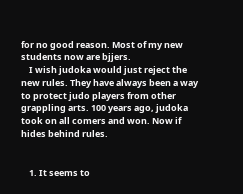for no good reason. Most of my new students now are bjjers.
    I wish judoka would just reject the new rules. They have always been a way to protect judo players from other grappling arts. 100 years ago, judoka took on all comers and won. Now if hides behind rules.


    1. It seems to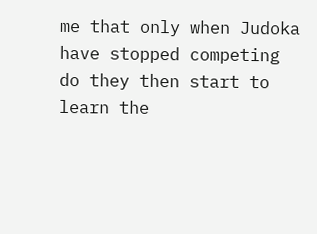me that only when Judoka have stopped competing do they then start to learn the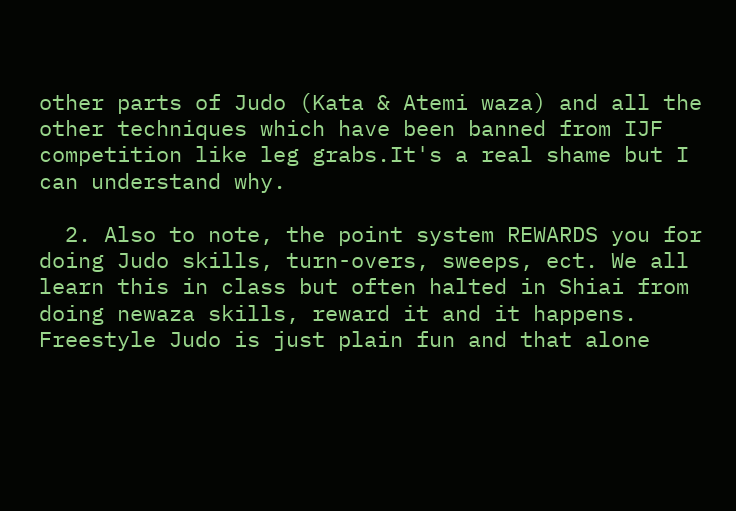other parts of Judo (Kata & Atemi waza) and all the other techniques which have been banned from IJF competition like leg grabs.It's a real shame but I can understand why.

  2. Also to note, the point system REWARDS you for doing Judo skills, turn-overs, sweeps, ect. We all learn this in class but often halted in Shiai from doing newaza skills, reward it and it happens. Freestyle Judo is just plain fun and that alone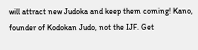will attract new Judoka and keep them coming! Kano, founder of Kodokan Judo, not the IJF. Get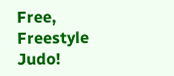Free, Freestyle Judo!